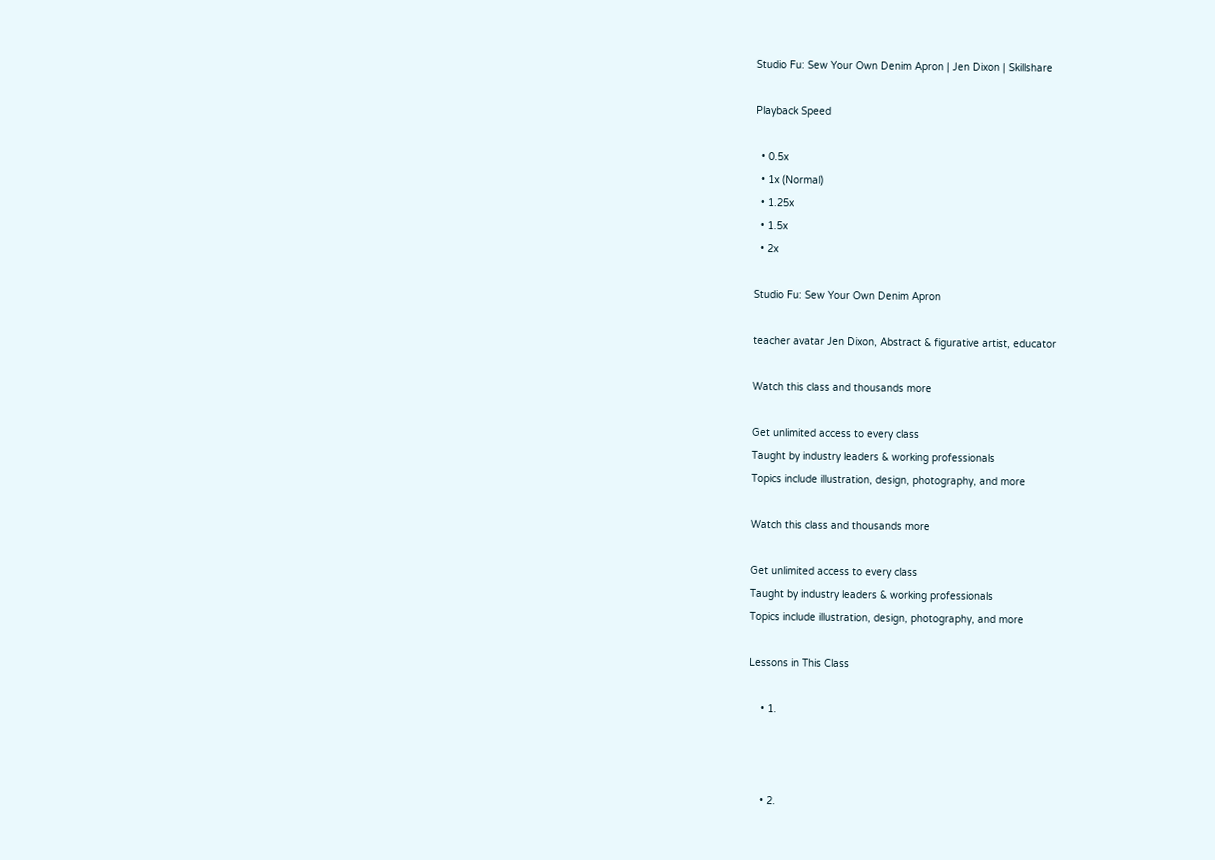Studio Fu: Sew Your Own Denim Apron | Jen Dixon | Skillshare

Playback Speed

  • 0.5x
  • 1x (Normal)
  • 1.25x
  • 1.5x
  • 2x

Studio Fu: Sew Your Own Denim Apron

teacher avatar Jen Dixon, Abstract & figurative artist, educator

Watch this class and thousands more

Get unlimited access to every class
Taught by industry leaders & working professionals
Topics include illustration, design, photography, and more

Watch this class and thousands more

Get unlimited access to every class
Taught by industry leaders & working professionals
Topics include illustration, design, photography, and more

Lessons in This Class

    • 1.



    • 2.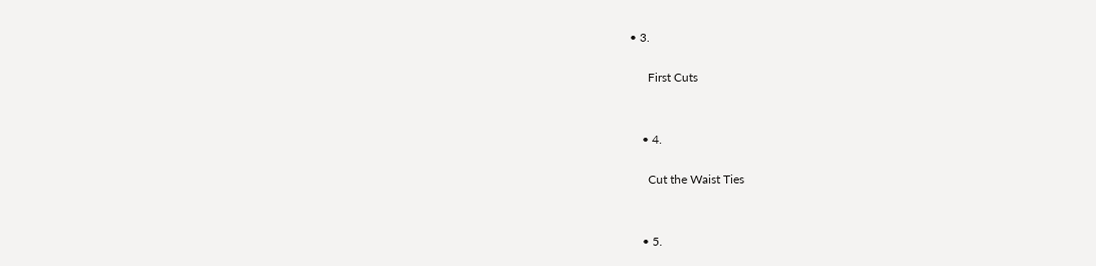• 3.

      First Cuts


    • 4.

      Cut the Waist Ties


    • 5.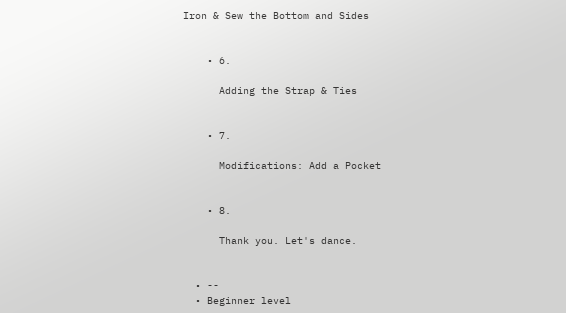Iron & Sew the Bottom and Sides


    • 6.

      Adding the Strap & Ties


    • 7.

      Modifications: Add a Pocket


    • 8.

      Thank you. Let's dance.


  • --
  • Beginner level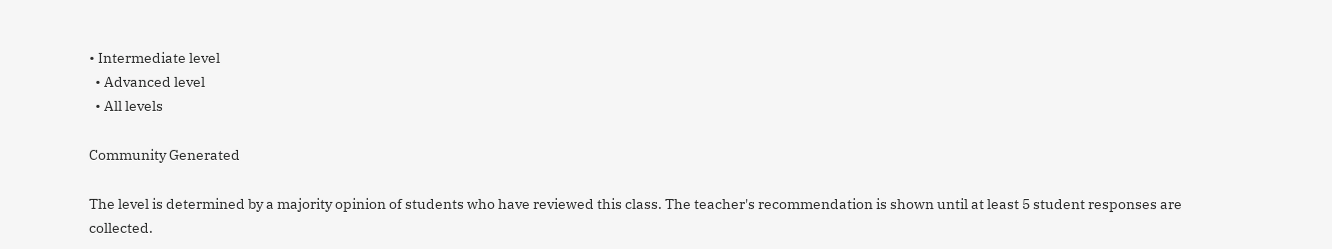• Intermediate level
  • Advanced level
  • All levels

Community Generated

The level is determined by a majority opinion of students who have reviewed this class. The teacher's recommendation is shown until at least 5 student responses are collected.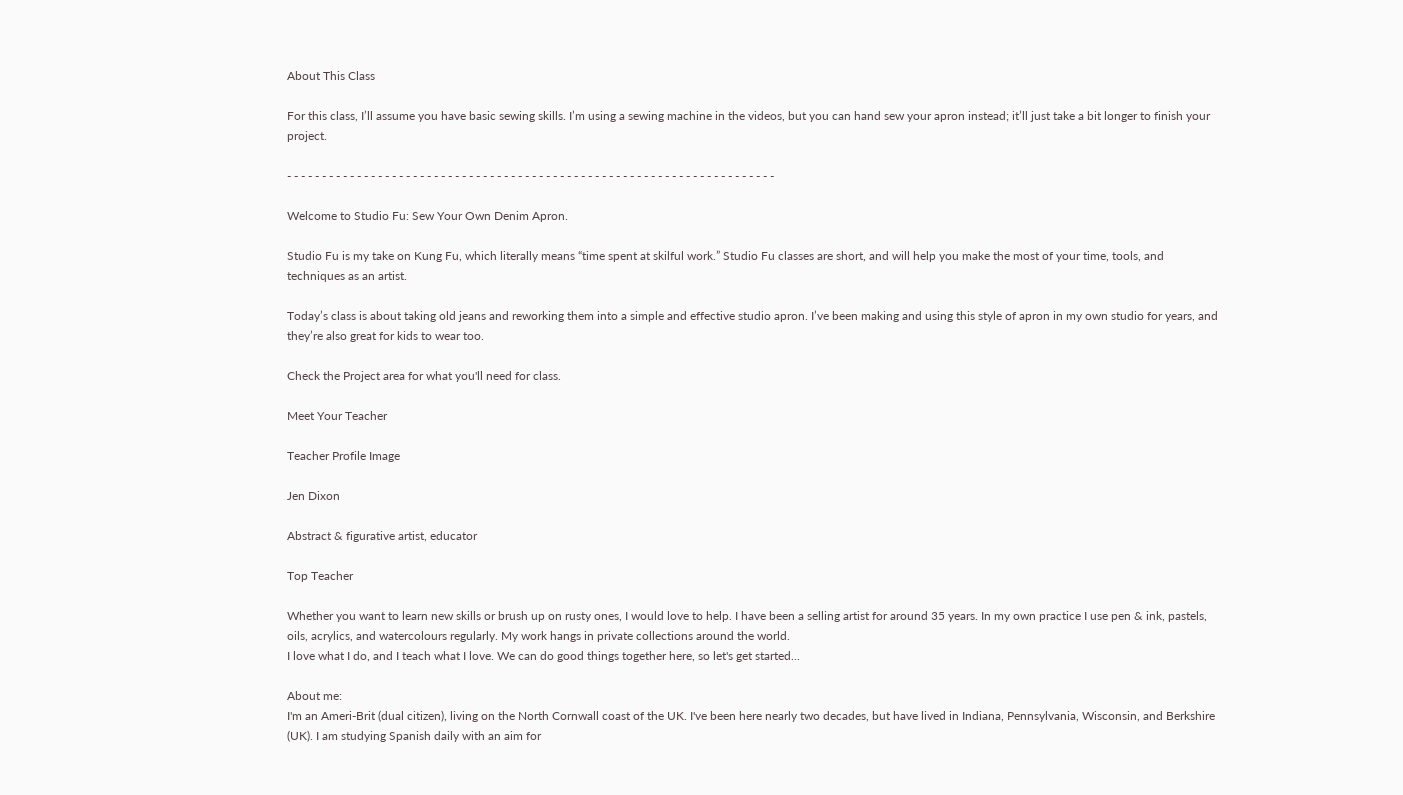About This Class

For this class, I’ll assume you have basic sewing skills. I’m using a sewing machine in the videos, but you can hand sew your apron instead; it’ll just take a bit longer to finish your project.

- - - - - - - - - - - - - - - - - - - - - - - - - - - - - - - - - - - - - - - - - - - - - - - - - - - - - - - - - - - - - - - - - - - - - -

Welcome to Studio Fu: Sew Your Own Denim Apron.

Studio Fu is my take on Kung Fu, which literally means “time spent at skilful work.” Studio Fu classes are short, and will help you make the most of your time, tools, and techniques as an artist.

Today’s class is about taking old jeans and reworking them into a simple and effective studio apron. I’ve been making and using this style of apron in my own studio for years, and they’re also great for kids to wear too.

Check the Project area for what you'll need for class.

Meet Your Teacher

Teacher Profile Image

Jen Dixon

Abstract & figurative artist, educator

Top Teacher

Whether you want to learn new skills or brush up on rusty ones, I would love to help. I have been a selling artist for around 35 years. In my own practice I use pen & ink, pastels, oils, acrylics, and watercolours regularly. My work hangs in private collections around the world.
I love what I do, and I teach what I love. We can do good things together here, so let's get started...

About me:
I'm an Ameri-Brit (dual citizen), living on the North Cornwall coast of the UK. I've been here nearly two decades, but have lived in Indiana, Pennsylvania, Wisconsin, and Berkshire (UK). I am studying Spanish daily with an aim for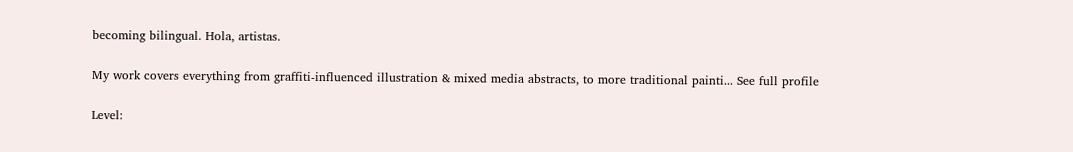becoming bilingual. Hola, artistas.

My work covers everything from graffiti-influenced illustration & mixed media abstracts, to more traditional painti... See full profile

Level: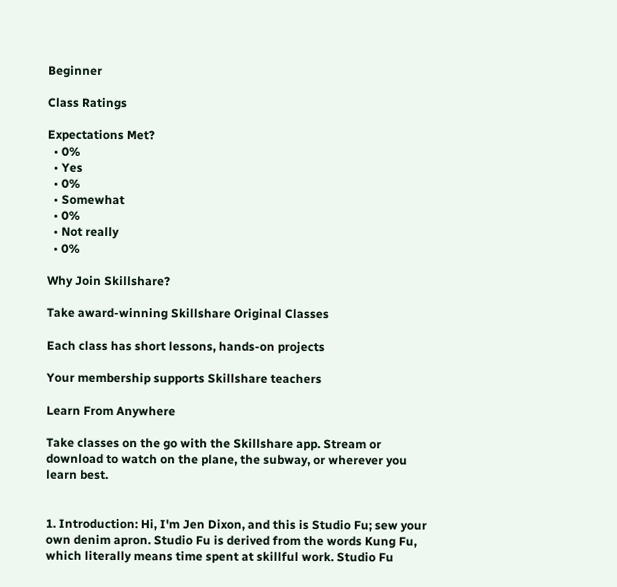Beginner

Class Ratings

Expectations Met?
  • 0%
  • Yes
  • 0%
  • Somewhat
  • 0%
  • Not really
  • 0%

Why Join Skillshare?

Take award-winning Skillshare Original Classes

Each class has short lessons, hands-on projects

Your membership supports Skillshare teachers

Learn From Anywhere

Take classes on the go with the Skillshare app. Stream or download to watch on the plane, the subway, or wherever you learn best.


1. Introduction: Hi, I'm Jen Dixon, and this is Studio Fu; sew your own denim apron. Studio Fu is derived from the words Kung Fu, which literally means time spent at skillful work. Studio Fu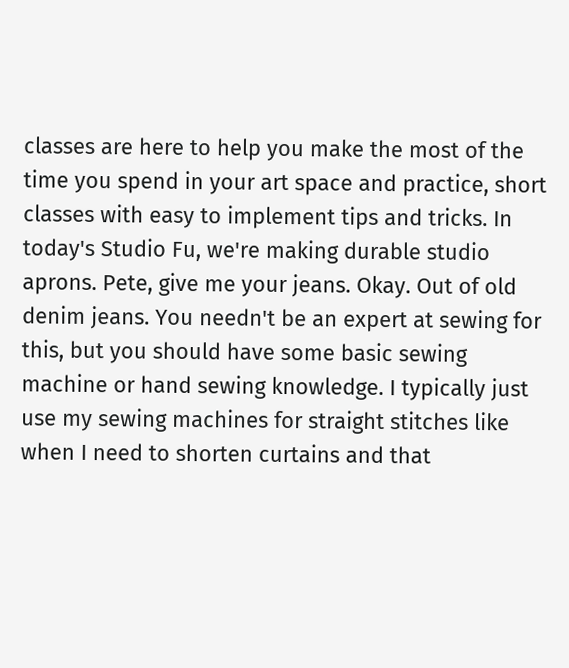classes are here to help you make the most of the time you spend in your art space and practice, short classes with easy to implement tips and tricks. In today's Studio Fu, we're making durable studio aprons. Pete, give me your jeans. Okay. Out of old denim jeans. You needn't be an expert at sewing for this, but you should have some basic sewing machine or hand sewing knowledge. I typically just use my sewing machines for straight stitches like when I need to shorten curtains and that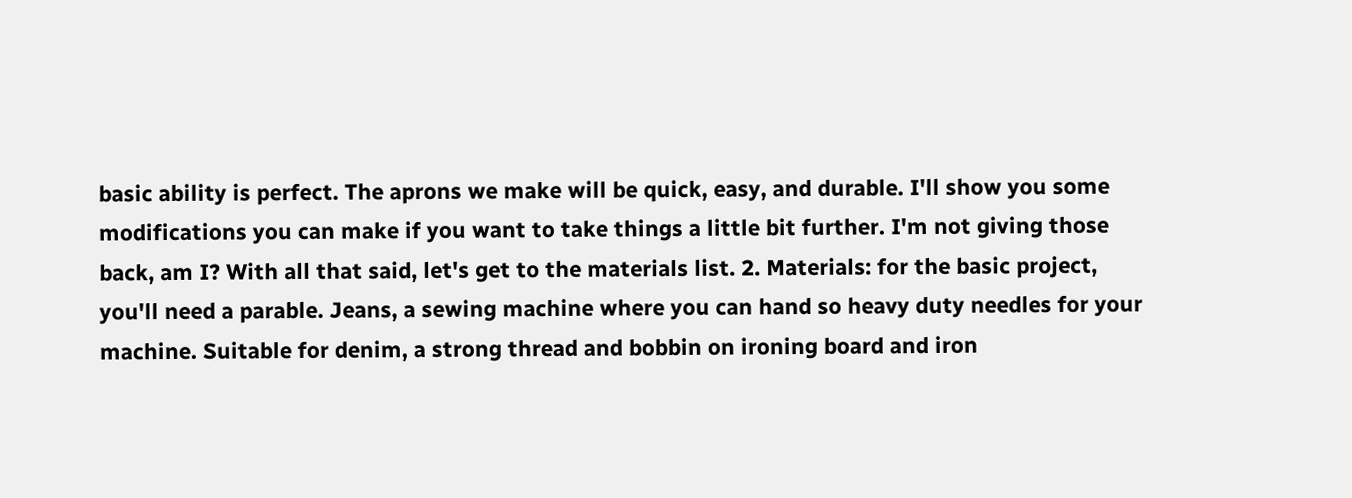basic ability is perfect. The aprons we make will be quick, easy, and durable. I'll show you some modifications you can make if you want to take things a little bit further. I'm not giving those back, am I? With all that said, let's get to the materials list. 2. Materials: for the basic project, you'll need a parable. Jeans, a sewing machine where you can hand so heavy duty needles for your machine. Suitable for denim, a strong thread and bobbin on ironing board and iron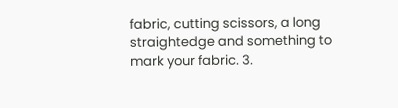fabric, cutting scissors, a long straightedge and something to mark your fabric. 3.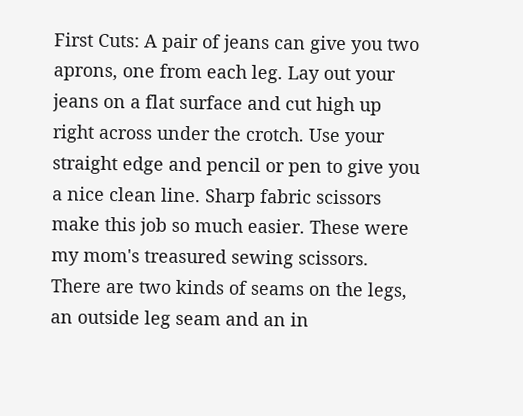First Cuts: A pair of jeans can give you two aprons, one from each leg. Lay out your jeans on a flat surface and cut high up right across under the crotch. Use your straight edge and pencil or pen to give you a nice clean line. Sharp fabric scissors make this job so much easier. These were my mom's treasured sewing scissors. There are two kinds of seams on the legs, an outside leg seam and an in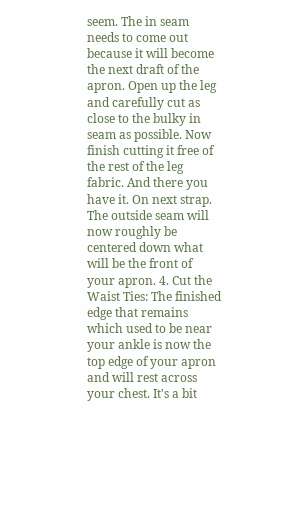seem. The in seam needs to come out because it will become the next draft of the apron. Open up the leg and carefully cut as close to the bulky in seam as possible. Now finish cutting it free of the rest of the leg fabric. And there you have it. On next strap. The outside seam will now roughly be centered down what will be the front of your apron. 4. Cut the Waist Ties: The finished edge that remains which used to be near your ankle is now the top edge of your apron and will rest across your chest. It's a bit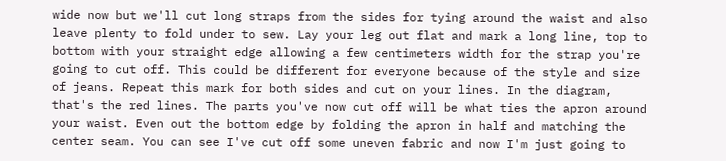wide now but we'll cut long straps from the sides for tying around the waist and also leave plenty to fold under to sew. Lay your leg out flat and mark a long line, top to bottom with your straight edge allowing a few centimeters width for the strap you're going to cut off. This could be different for everyone because of the style and size of jeans. Repeat this mark for both sides and cut on your lines. In the diagram, that's the red lines. The parts you've now cut off will be what ties the apron around your waist. Even out the bottom edge by folding the apron in half and matching the center seam. You can see I've cut off some uneven fabric and now I'm just going to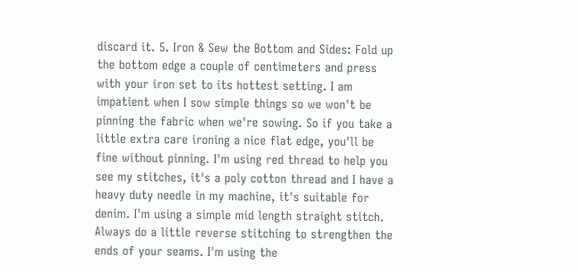discard it. 5. Iron & Sew the Bottom and Sides: Fold up the bottom edge a couple of centimeters and press with your iron set to its hottest setting. I am impatient when I sow simple things so we won't be pinning the fabric when we're sowing. So if you take a little extra care ironing a nice flat edge, you'll be fine without pinning. I'm using red thread to help you see my stitches, it's a poly cotton thread and I have a heavy duty needle in my machine, it's suitable for denim. I'm using a simple mid length straight stitch. Always do a little reverse stitching to strengthen the ends of your seams. I'm using the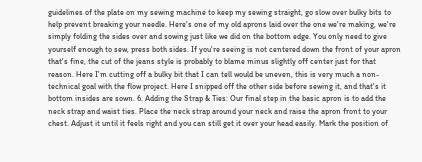guidelines of the plate on my sewing machine to keep my sewing straight, go slow over bulky bits to help prevent breaking your needle. Here's one of my old aprons laid over the one we're making, we're simply folding the sides over and sowing just like we did on the bottom edge. You only need to give yourself enough to sew, press both sides. If you're seeing is not centered down the front of your apron that's fine, the cut of the jeans style is probably to blame minus slightly off center just for that reason. Here I'm cutting off a bulky bit that I can tell would be uneven, this is very much a non-technical goal with the flow project. Here I snipped off the other side before sewing it, and that's it bottom insides are sown. 6. Adding the Strap & Ties: Our final step in the basic apron is to add the neck strap and waist ties. Place the neck strap around your neck and raise the apron front to your chest. Adjust it until it feels right and you can still get it over your head easily. Mark the position of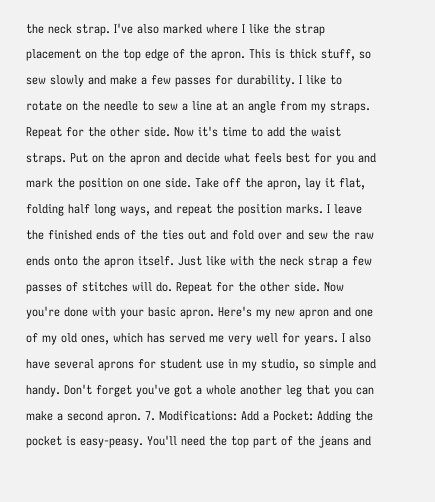the neck strap. I've also marked where I like the strap placement on the top edge of the apron. This is thick stuff, so sew slowly and make a few passes for durability. I like to rotate on the needle to sew a line at an angle from my straps. Repeat for the other side. Now it's time to add the waist straps. Put on the apron and decide what feels best for you and mark the position on one side. Take off the apron, lay it flat, folding half long ways, and repeat the position marks. I leave the finished ends of the ties out and fold over and sew the raw ends onto the apron itself. Just like with the neck strap a few passes of stitches will do. Repeat for the other side. Now you're done with your basic apron. Here's my new apron and one of my old ones, which has served me very well for years. I also have several aprons for student use in my studio, so simple and handy. Don't forget you've got a whole another leg that you can make a second apron. 7. Modifications: Add a Pocket: Adding the pocket is easy-peasy. You'll need the top part of the jeans and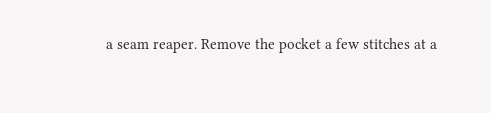a seam reaper. Remove the pocket a few stitches at a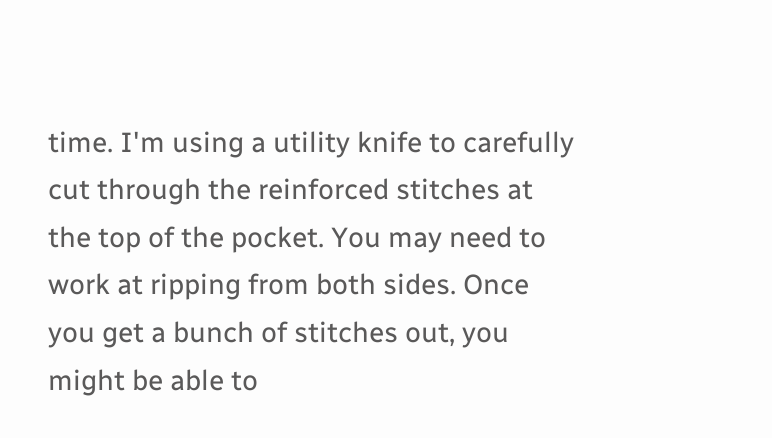time. I'm using a utility knife to carefully cut through the reinforced stitches at the top of the pocket. You may need to work at ripping from both sides. Once you get a bunch of stitches out, you might be able to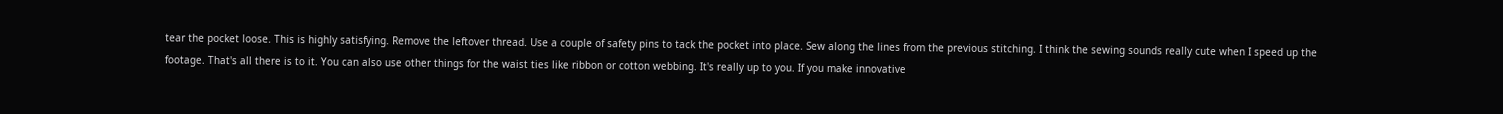tear the pocket loose. This is highly satisfying. Remove the leftover thread. Use a couple of safety pins to tack the pocket into place. Sew along the lines from the previous stitching. I think the sewing sounds really cute when I speed up the footage. That's all there is to it. You can also use other things for the waist ties like ribbon or cotton webbing. It's really up to you. If you make innovative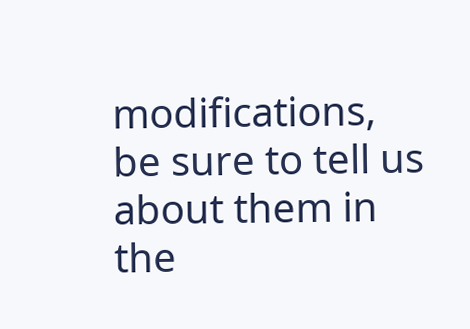modifications, be sure to tell us about them in the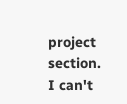project section. I can't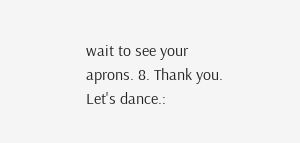wait to see your aprons. 8. Thank you. Let's dance.: